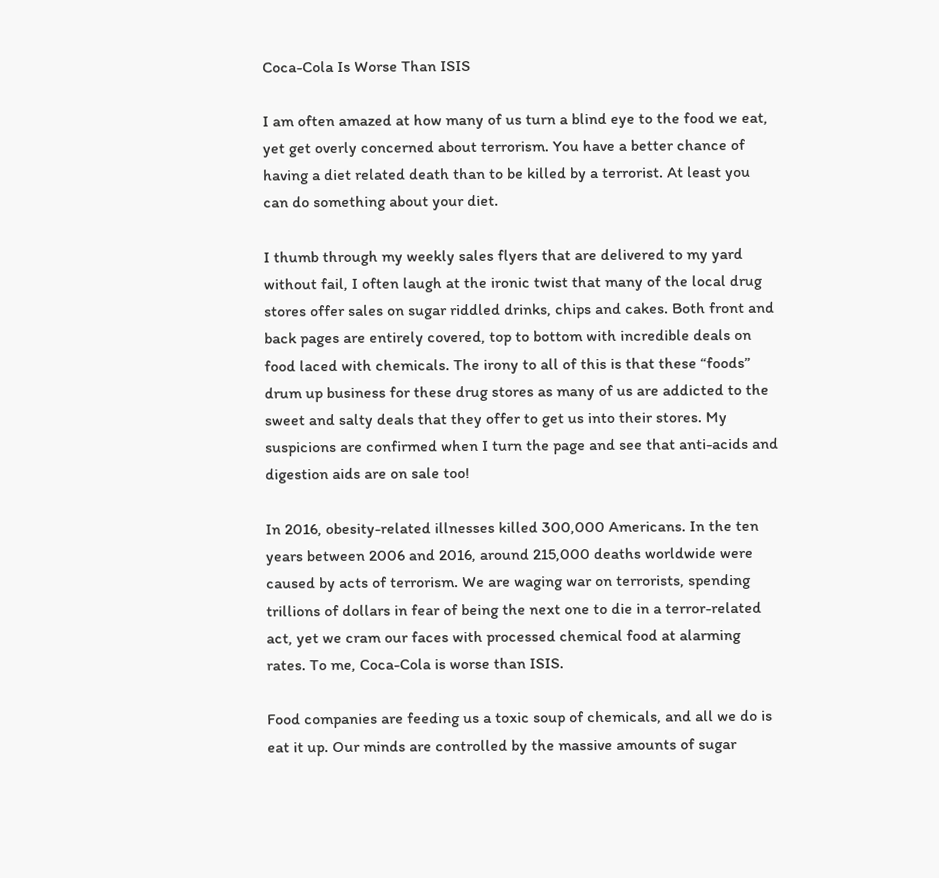Coca-Cola Is Worse Than ISIS

I am often amazed at how many of us turn a blind eye to the food we eat, yet get overly concerned about terrorism. You have a better chance of having a diet related death than to be killed by a terrorist. At least you can do something about your diet.

I thumb through my weekly sales flyers that are delivered to my yard without fail, I often laugh at the ironic twist that many of the local drug stores offer sales on sugar riddled drinks, chips and cakes. Both front and back pages are entirely covered, top to bottom with incredible deals on food laced with chemicals. The irony to all of this is that these “foods” drum up business for these drug stores as many of us are addicted to the sweet and salty deals that they offer to get us into their stores. My suspicions are confirmed when I turn the page and see that anti-acids and digestion aids are on sale too!

In 2016, obesity-related illnesses killed 300,000 Americans. In the ten years between 2006 and 2016, around 215,000 deaths worldwide were caused by acts of terrorism. We are waging war on terrorists, spending trillions of dollars in fear of being the next one to die in a terror-related act, yet we cram our faces with processed chemical food at alarming rates. To me, Coca-Cola is worse than ISIS.

Food companies are feeding us a toxic soup of chemicals, and all we do is eat it up. Our minds are controlled by the massive amounts of sugar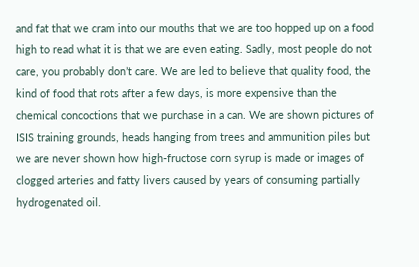and fat that we cram into our mouths that we are too hopped up on a food high to read what it is that we are even eating. Sadly, most people do not care, you probably don’t care. We are led to believe that quality food, the kind of food that rots after a few days, is more expensive than the chemical concoctions that we purchase in a can. We are shown pictures of ISIS training grounds, heads hanging from trees and ammunition piles but we are never shown how high-fructose corn syrup is made or images of clogged arteries and fatty livers caused by years of consuming partially hydrogenated oil.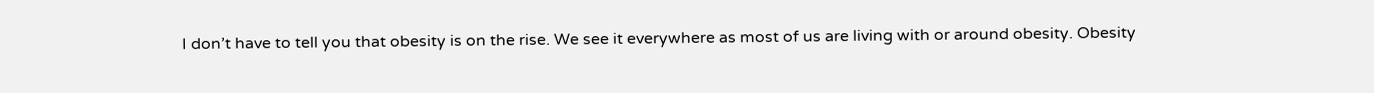I don’t have to tell you that obesity is on the rise. We see it everywhere as most of us are living with or around obesity. Obesity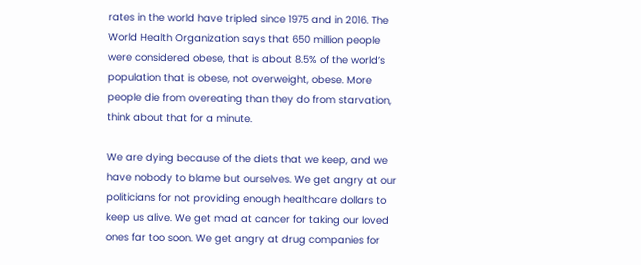rates in the world have tripled since 1975 and in 2016. The World Health Organization says that 650 million people were considered obese, that is about 8.5% of the world’s population that is obese, not overweight, obese. More people die from overeating than they do from starvation, think about that for a minute.

We are dying because of the diets that we keep, and we have nobody to blame but ourselves. We get angry at our politicians for not providing enough healthcare dollars to keep us alive. We get mad at cancer for taking our loved ones far too soon. We get angry at drug companies for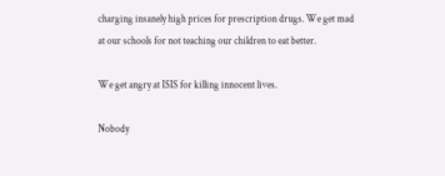charging insanely high prices for prescription drugs. We get mad at our schools for not teaching our children to eat better.

We get angry at ISIS for killing innocent lives.

Nobody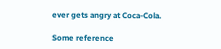ever gets angry at Coca-Cola.

Some reference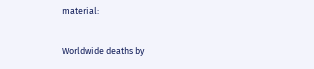material:

Worldwide deaths by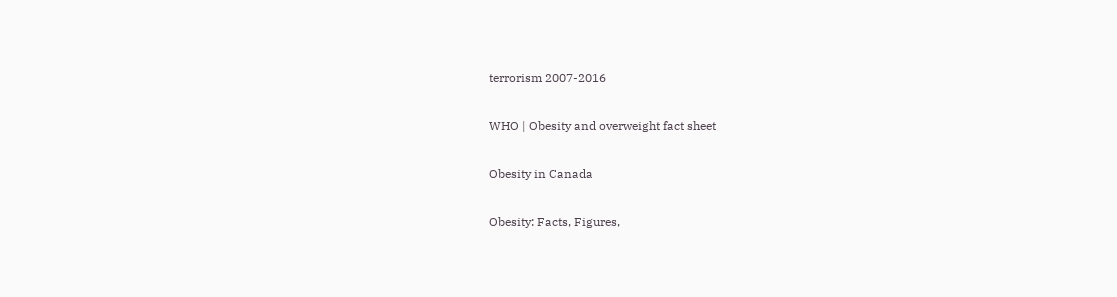terrorism 2007-2016

WHO | Obesity and overweight fact sheet

Obesity in Canada

Obesity: Facts, Figures,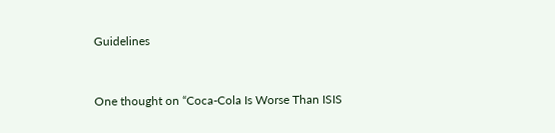Guidelines


One thought on “Coca-Cola Is Worse Than ISIS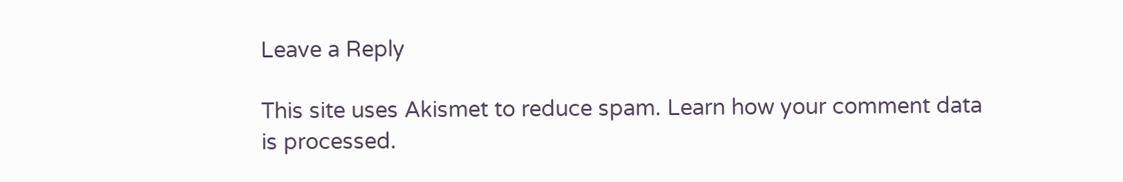Leave a Reply

This site uses Akismet to reduce spam. Learn how your comment data is processed.